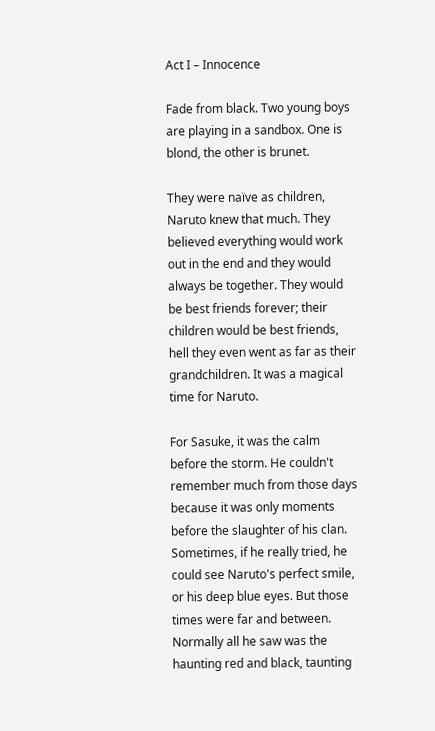Act I – Innocence

Fade from black. Two young boys are playing in a sandbox. One is blond, the other is brunet.

They were naïve as children, Naruto knew that much. They believed everything would work out in the end and they would always be together. They would be best friends forever; their children would be best friends, hell they even went as far as their grandchildren. It was a magical time for Naruto.

For Sasuke, it was the calm before the storm. He couldn't remember much from those days because it was only moments before the slaughter of his clan. Sometimes, if he really tried, he could see Naruto's perfect smile, or his deep blue eyes. But those times were far and between. Normally all he saw was the haunting red and black, taunting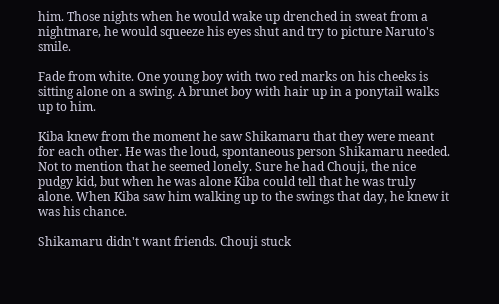him. Those nights when he would wake up drenched in sweat from a nightmare, he would squeeze his eyes shut and try to picture Naruto's smile.

Fade from white. One young boy with two red marks on his cheeks is sitting alone on a swing. A brunet boy with hair up in a ponytail walks up to him.

Kiba knew from the moment he saw Shikamaru that they were meant for each other. He was the loud, spontaneous person Shikamaru needed. Not to mention that he seemed lonely. Sure he had Chouji, the nice pudgy kid, but when he was alone Kiba could tell that he was truly alone. When Kiba saw him walking up to the swings that day, he knew it was his chance.

Shikamaru didn't want friends. Chouji stuck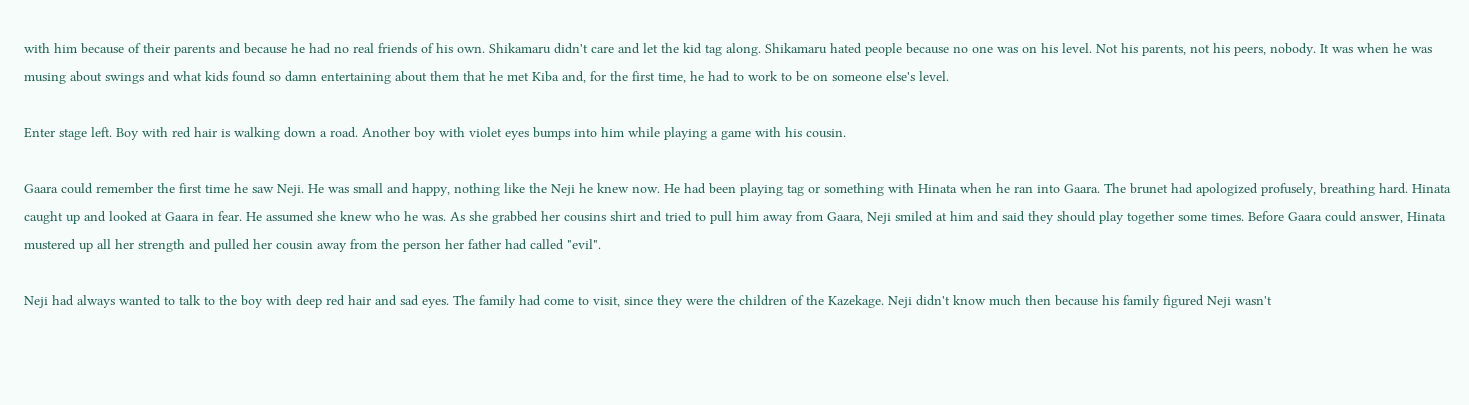with him because of their parents and because he had no real friends of his own. Shikamaru didn't care and let the kid tag along. Shikamaru hated people because no one was on his level. Not his parents, not his peers, nobody. It was when he was musing about swings and what kids found so damn entertaining about them that he met Kiba and, for the first time, he had to work to be on someone else's level.

Enter stage left. Boy with red hair is walking down a road. Another boy with violet eyes bumps into him while playing a game with his cousin.

Gaara could remember the first time he saw Neji. He was small and happy, nothing like the Neji he knew now. He had been playing tag or something with Hinata when he ran into Gaara. The brunet had apologized profusely, breathing hard. Hinata caught up and looked at Gaara in fear. He assumed she knew who he was. As she grabbed her cousins shirt and tried to pull him away from Gaara, Neji smiled at him and said they should play together some times. Before Gaara could answer, Hinata mustered up all her strength and pulled her cousin away from the person her father had called "evil".

Neji had always wanted to talk to the boy with deep red hair and sad eyes. The family had come to visit, since they were the children of the Kazekage. Neji didn't know much then because his family figured Neji wasn't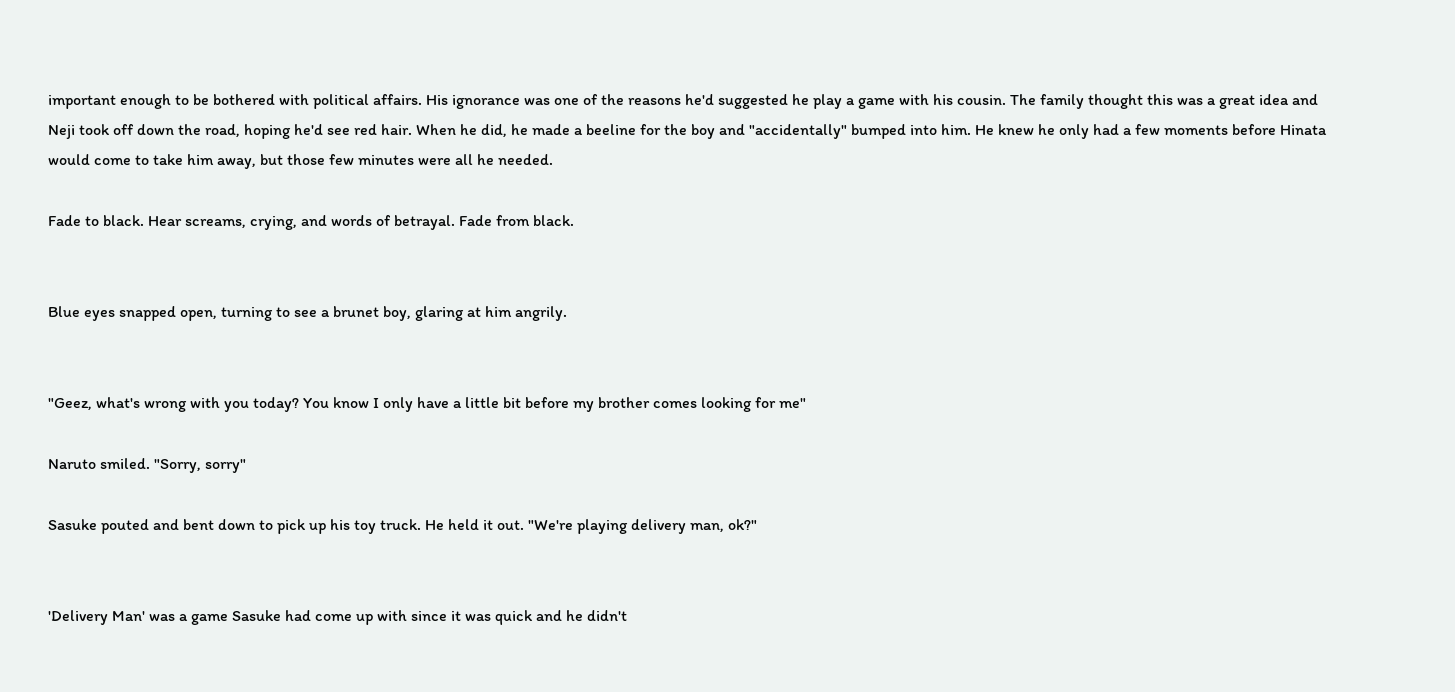important enough to be bothered with political affairs. His ignorance was one of the reasons he'd suggested he play a game with his cousin. The family thought this was a great idea and Neji took off down the road, hoping he'd see red hair. When he did, he made a beeline for the boy and "accidentally" bumped into him. He knew he only had a few moments before Hinata would come to take him away, but those few minutes were all he needed.

Fade to black. Hear screams, crying, and words of betrayal. Fade from black.


Blue eyes snapped open, turning to see a brunet boy, glaring at him angrily.


"Geez, what's wrong with you today? You know I only have a little bit before my brother comes looking for me"

Naruto smiled. "Sorry, sorry"

Sasuke pouted and bent down to pick up his toy truck. He held it out. "We're playing delivery man, ok?"


'Delivery Man' was a game Sasuke had come up with since it was quick and he didn't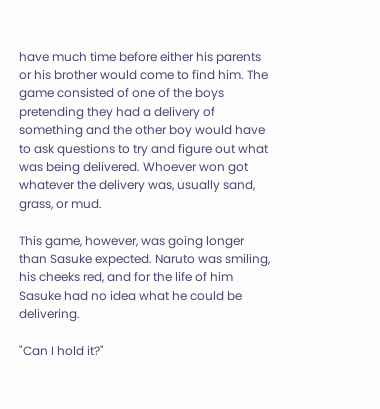have much time before either his parents or his brother would come to find him. The game consisted of one of the boys pretending they had a delivery of something and the other boy would have to ask questions to try and figure out what was being delivered. Whoever won got whatever the delivery was, usually sand, grass, or mud.

This game, however, was going longer than Sasuke expected. Naruto was smiling, his cheeks red, and for the life of him Sasuke had no idea what he could be delivering.

"Can I hold it?"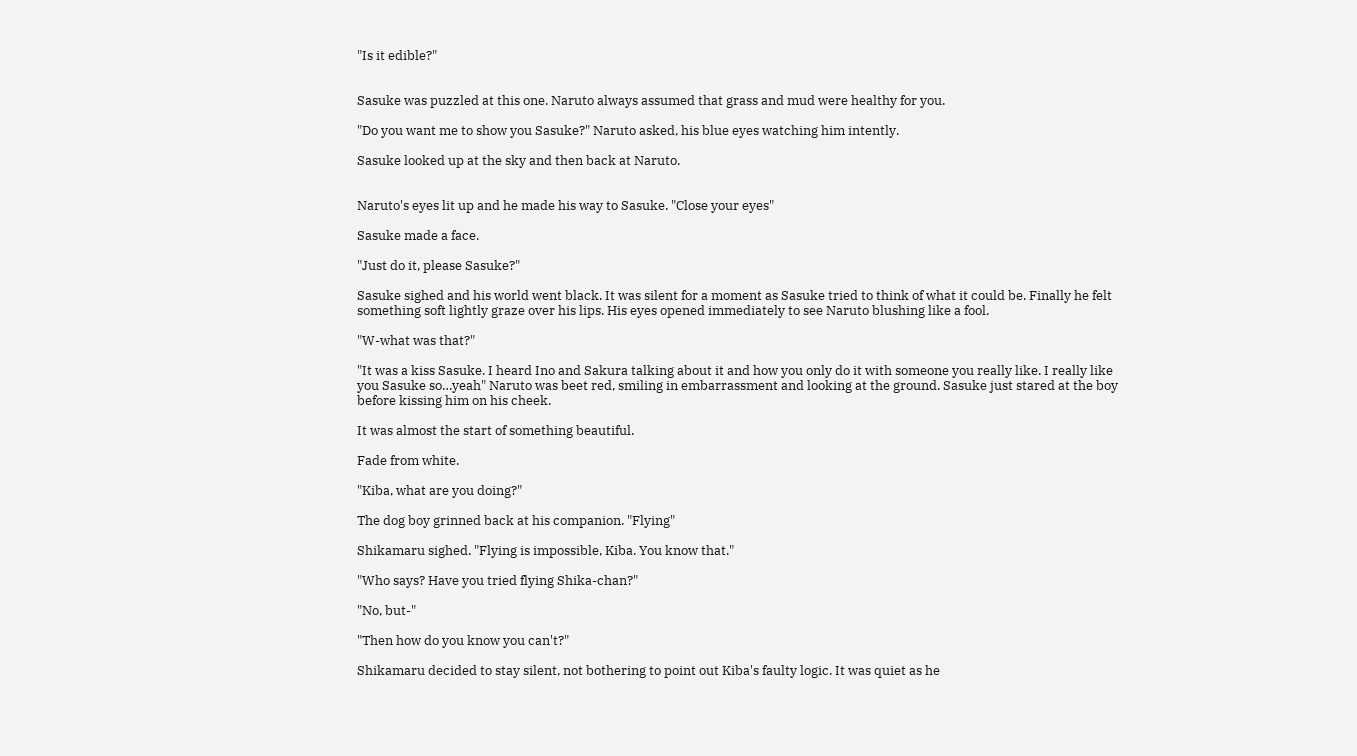"Is it edible?"


Sasuke was puzzled at this one. Naruto always assumed that grass and mud were healthy for you.

"Do you want me to show you Sasuke?" Naruto asked, his blue eyes watching him intently.

Sasuke looked up at the sky and then back at Naruto.


Naruto's eyes lit up and he made his way to Sasuke. "Close your eyes"

Sasuke made a face.

"Just do it, please Sasuke?"

Sasuke sighed and his world went black. It was silent for a moment as Sasuke tried to think of what it could be. Finally he felt something soft lightly graze over his lips. His eyes opened immediately to see Naruto blushing like a fool.

"W-what was that?"

"It was a kiss Sasuke. I heard Ino and Sakura talking about it and how you only do it with someone you really like. I really like you Sasuke so…yeah" Naruto was beet red, smiling in embarrassment and looking at the ground. Sasuke just stared at the boy before kissing him on his cheek.

It was almost the start of something beautiful.

Fade from white.

"Kiba, what are you doing?"

The dog boy grinned back at his companion. "Flying"

Shikamaru sighed. "Flying is impossible, Kiba. You know that."

"Who says? Have you tried flying Shika-chan?"

"No, but-"

"Then how do you know you can't?"

Shikamaru decided to stay silent, not bothering to point out Kiba's faulty logic. It was quiet as he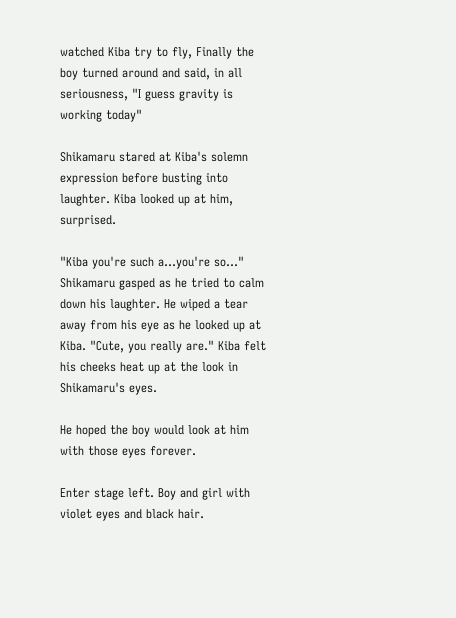watched Kiba try to fly, Finally the boy turned around and said, in all seriousness, "I guess gravity is working today"

Shikamaru stared at Kiba's solemn expression before busting into laughter. Kiba looked up at him, surprised.

"Kiba you're such a…you're so…" Shikamaru gasped as he tried to calm down his laughter. He wiped a tear away from his eye as he looked up at Kiba. "Cute, you really are." Kiba felt his cheeks heat up at the look in Shikamaru's eyes.

He hoped the boy would look at him with those eyes forever.

Enter stage left. Boy and girl with violet eyes and black hair.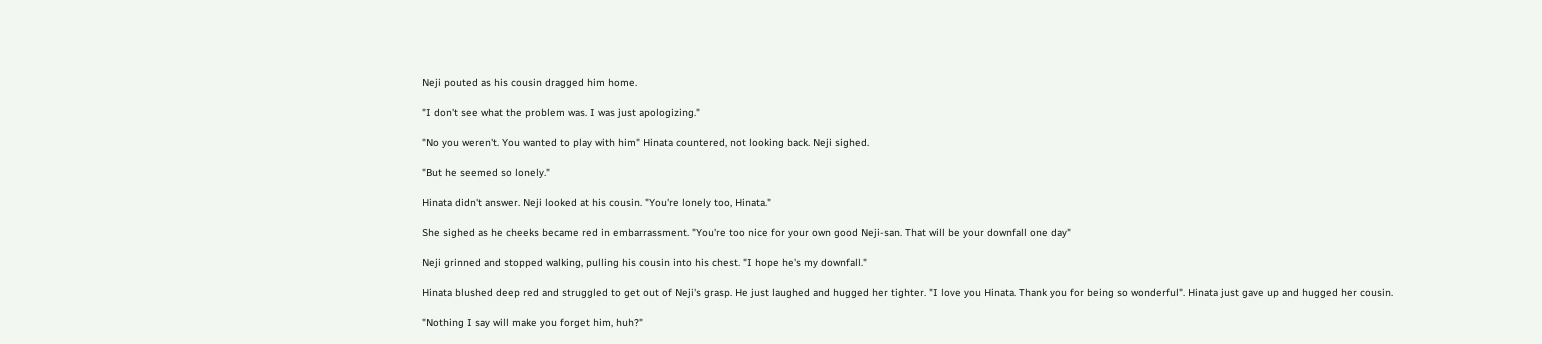Neji pouted as his cousin dragged him home.

"I don't see what the problem was. I was just apologizing."

"No you weren't. You wanted to play with him" Hinata countered, not looking back. Neji sighed.

"But he seemed so lonely."

Hinata didn't answer. Neji looked at his cousin. "You're lonely too, Hinata."

She sighed as he cheeks became red in embarrassment. "You're too nice for your own good Neji-san. That will be your downfall one day"

Neji grinned and stopped walking, pulling his cousin into his chest. "I hope he's my downfall."

Hinata blushed deep red and struggled to get out of Neji's grasp. He just laughed and hugged her tighter. "I love you Hinata. Thank you for being so wonderful". Hinata just gave up and hugged her cousin.

"Nothing I say will make you forget him, huh?"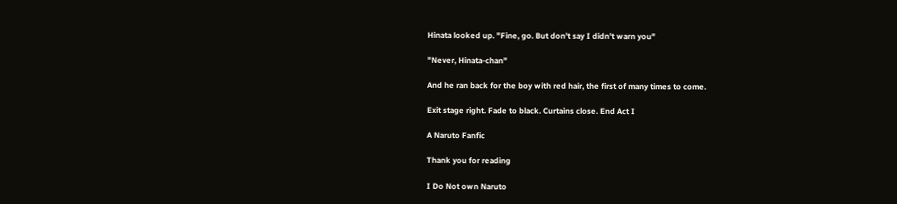Hinata looked up. "Fine, go. But don't say I didn't warn you"

"Never, Hinata-chan"

And he ran back for the boy with red hair, the first of many times to come.

Exit stage right. Fade to black. Curtains close. End Act I

A Naruto Fanfic

Thank you for reading

I Do Not own Naruto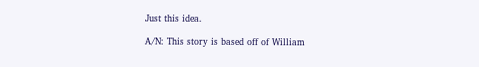Just this idea.

A/N: This story is based off of William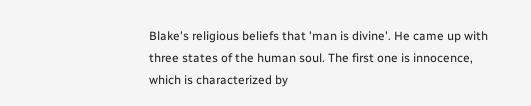Blake's religious beliefs that 'man is divine'. He came up with three states of the human soul. The first one is innocence, which is characterized by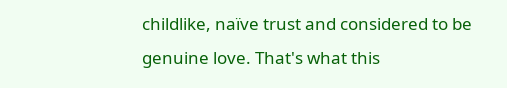childlike, naïve trust and considered to be genuine love. That's what this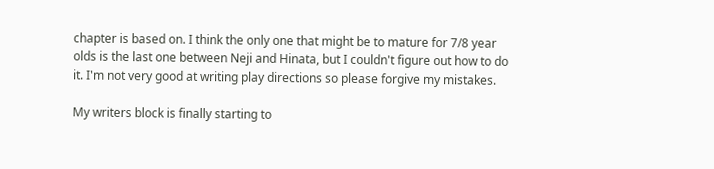chapter is based on. I think the only one that might be to mature for 7/8 year olds is the last one between Neji and Hinata, but I couldn't figure out how to do it. I'm not very good at writing play directions so please forgive my mistakes.

My writers block is finally starting to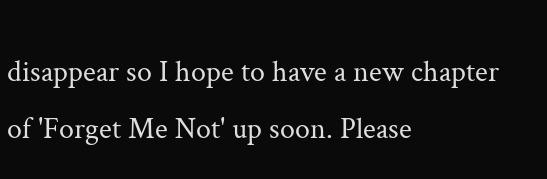disappear so I hope to have a new chapter of 'Forget Me Not' up soon. Please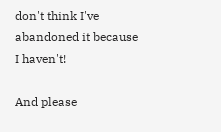don't think I've abandoned it because I haven't!

And please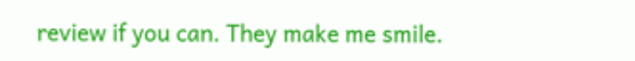review if you can. They make me smile.